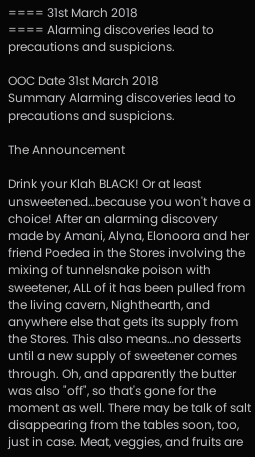==== 31st March 2018
==== Alarming discoveries lead to precautions and suspicions.

OOC Date 31st March 2018
Summary Alarming discoveries lead to precautions and suspicions.

The Announcement

Drink your Klah BLACK! Or at least unsweetened…because you won't have a choice! After an alarming discovery made by Amani, Alyna, Elonoora and her friend Poedea in the Stores involving the mixing of tunnelsnake poison with sweetener, ALL of it has been pulled from the living cavern, Nighthearth, and anywhere else that gets its supply from the Stores. This also means…no desserts until a new supply of sweetener comes through. Oh, and apparently the butter was also "off", so that's gone for the moment as well. There may be talk of salt disappearing from the tables soon, too, just in case. Meat, veggies, and fruits are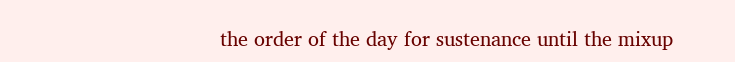the order of the day for sustenance until the mixup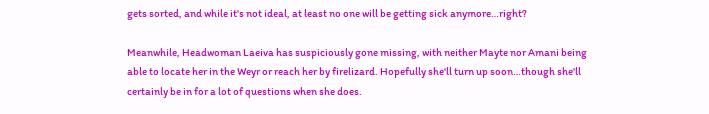gets sorted, and while it's not ideal, at least no one will be getting sick anymore…right?

Meanwhile, Headwoman Laeiva has suspiciously gone missing, with neither Mayte nor Amani being able to locate her in the Weyr or reach her by firelizard. Hopefully she'll turn up soon…though she'll certainly be in for a lot of questions when she does.